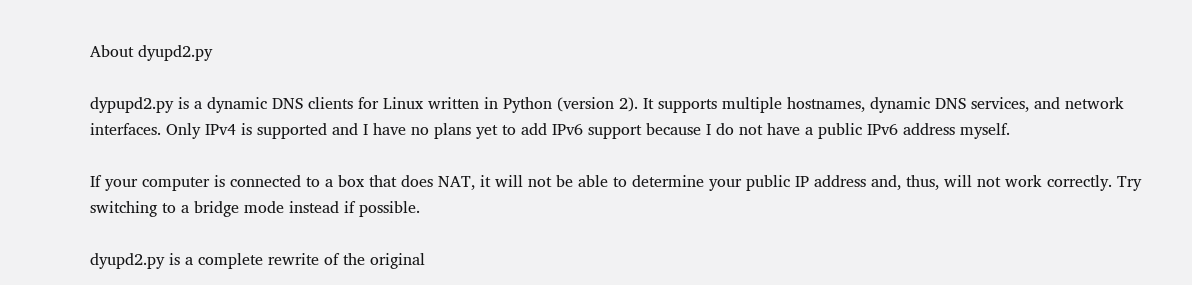About dyupd2.py

dypupd2.py is a dynamic DNS clients for Linux written in Python (version 2). It supports multiple hostnames, dynamic DNS services, and network interfaces. Only IPv4 is supported and I have no plans yet to add IPv6 support because I do not have a public IPv6 address myself.

If your computer is connected to a box that does NAT, it will not be able to determine your public IP address and, thus, will not work correctly. Try switching to a bridge mode instead if possible.

dyupd2.py is a complete rewrite of the original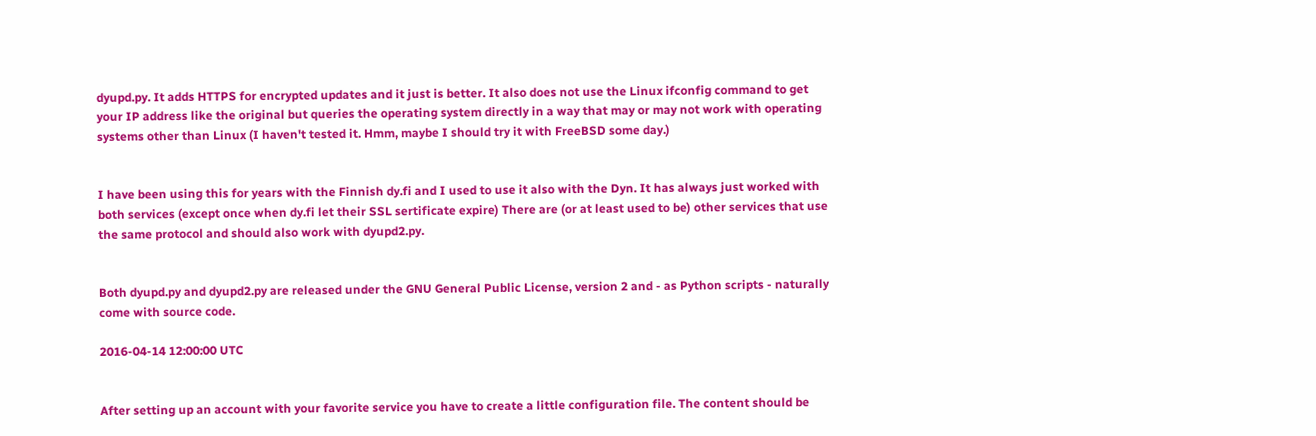dyupd.py. It adds HTTPS for encrypted updates and it just is better. It also does not use the Linux ifconfig command to get your IP address like the original but queries the operating system directly in a way that may or may not work with operating systems other than Linux (I haven't tested it. Hmm, maybe I should try it with FreeBSD some day.)


I have been using this for years with the Finnish dy.fi and I used to use it also with the Dyn. It has always just worked with both services (except once when dy.fi let their SSL sertificate expire) There are (or at least used to be) other services that use the same protocol and should also work with dyupd2.py.


Both dyupd.py and dyupd2.py are released under the GNU General Public License, version 2 and - as Python scripts - naturally come with source code.

2016-04-14 12:00:00 UTC


After setting up an account with your favorite service you have to create a little configuration file. The content should be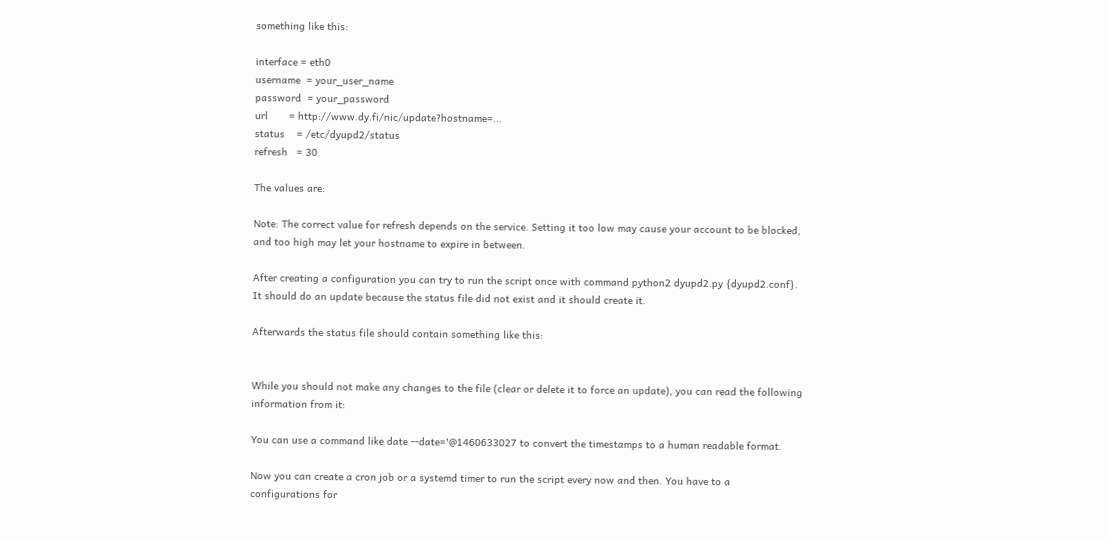something like this:

interface = eth0
username  = your_user_name
password  = your_password
url       = http://www.dy.fi/nic/update?hostname=...
status    = /etc/dyupd2/status
refresh   = 30

The values are:

Note: The correct value for refresh depends on the service. Setting it too low may cause your account to be blocked, and too high may let your hostname to expire in between.

After creating a configuration you can try to run the script once with command python2 dyupd2.py {dyupd2.conf}. It should do an update because the status file did not exist and it should create it.

Afterwards the status file should contain something like this:


While you should not make any changes to the file (clear or delete it to force an update), you can read the following information from it:

You can use a command like date --date='@1460633027 to convert the timestamps to a human readable format.

Now you can create a cron job or a systemd timer to run the script every now and then. You have to a configurations for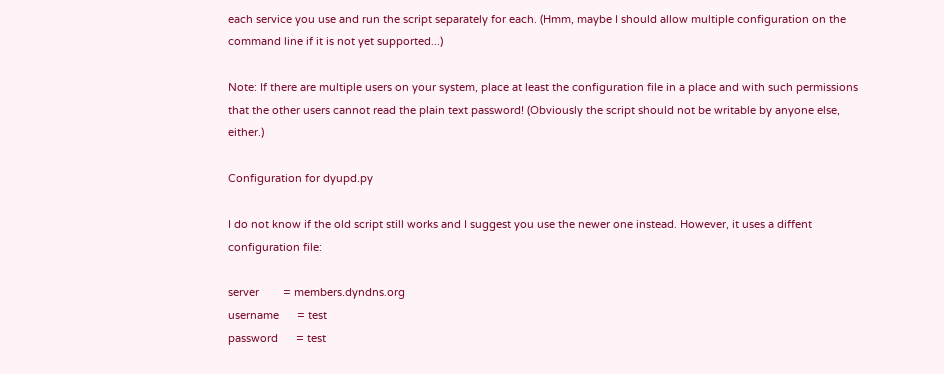each service you use and run the script separately for each. (Hmm, maybe I should allow multiple configuration on the command line if it is not yet supported...)

Note: If there are multiple users on your system, place at least the configuration file in a place and with such permissions that the other users cannot read the plain text password! (Obviously the script should not be writable by anyone else, either.)

Configuration for dyupd.py

I do not know if the old script still works and I suggest you use the newer one instead. However, it uses a diffent configuration file:

server        = members.dyndns.org
username      = test
password      = test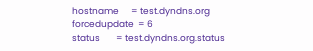hostname      = test.dyndns.org
forcedupdate  = 6
status        = test.dyndns.org.status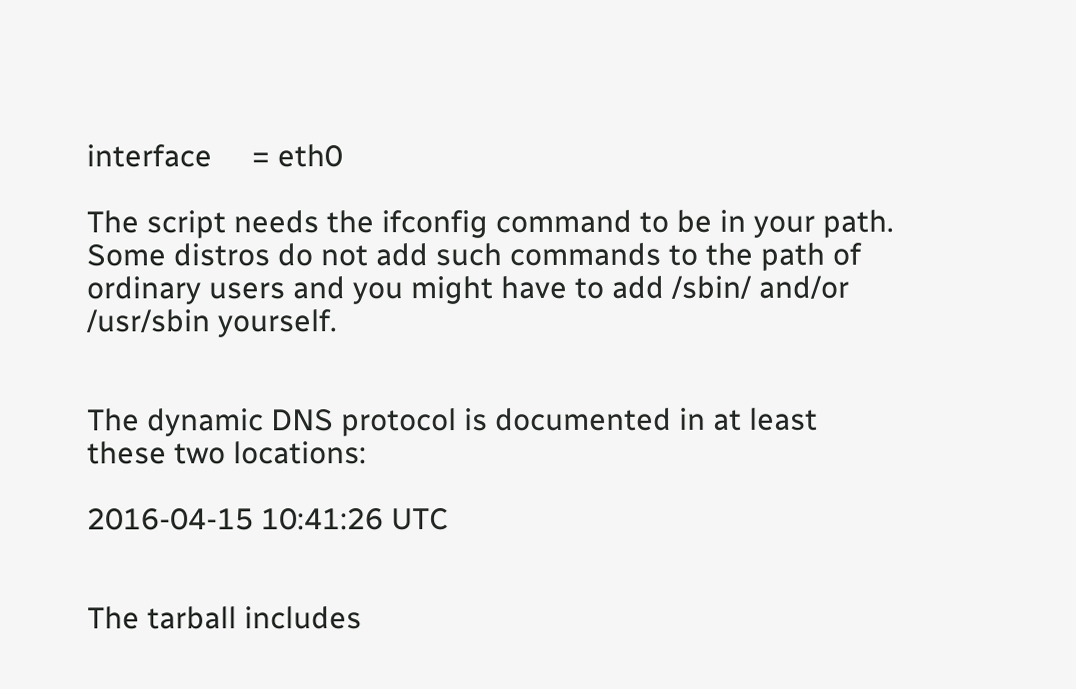interface     = eth0

The script needs the ifconfig command to be in your path. Some distros do not add such commands to the path of ordinary users and you might have to add /sbin/ and/or /usr/sbin yourself.


The dynamic DNS protocol is documented in at least these two locations:

2016-04-15 10:41:26 UTC


The tarball includes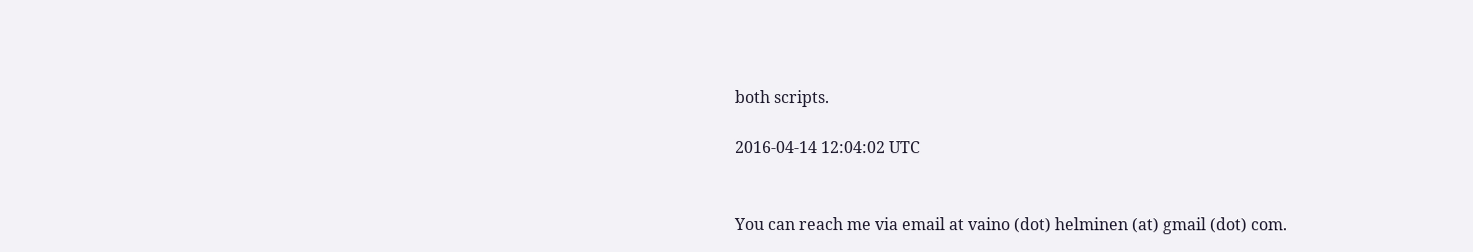both scripts.

2016-04-14 12:04:02 UTC


You can reach me via email at vaino (dot) helminen (at) gmail (dot) com.